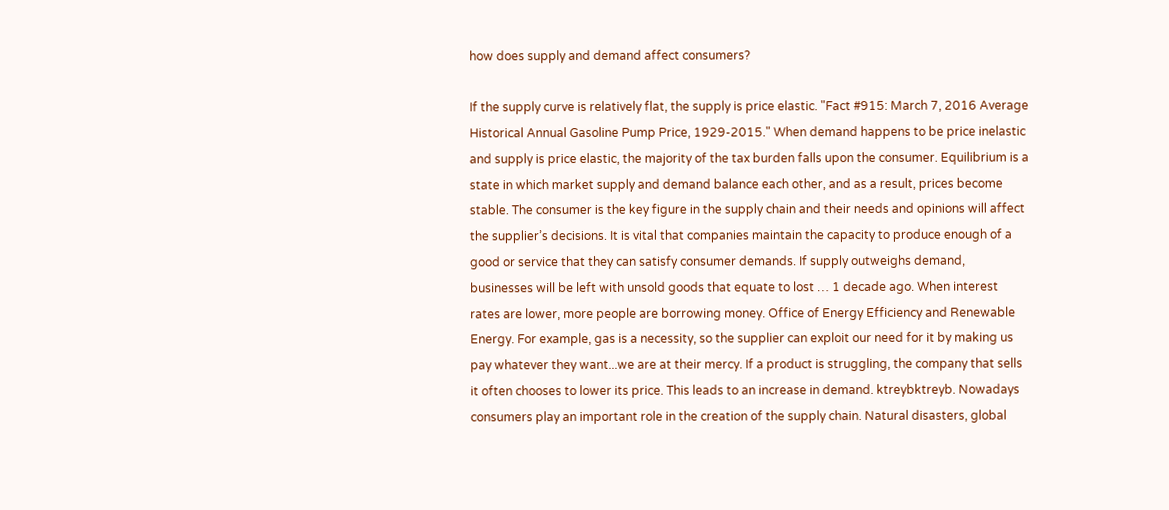how does supply and demand affect consumers?

If the supply curve is relatively flat, the supply is price elastic. "Fact #915: March 7, 2016 Average Historical Annual Gasoline Pump Price, 1929-2015." When demand happens to be price inelastic and supply is price elastic, the majority of the tax burden falls upon the consumer. Equilibrium is a state in which market supply and demand balance each other, and as a result, prices become stable. The consumer is the key figure in the supply chain and their needs and opinions will affect the supplier’s decisions. It is vital that companies maintain the capacity to produce enough of a good or service that they can satisfy consumer demands. If supply outweighs demand, businesses will be left with unsold goods that equate to lost … 1 decade ago. When interest rates are lower, more people are borrowing money. Office of Energy Efficiency and Renewable Energy. For example, gas is a necessity, so the supplier can exploit our need for it by making us pay whatever they want...we are at their mercy. If a product is struggling, the company that sells it often chooses to lower its price. This leads to an increase in demand. ktreybktreyb. Nowadays consumers play an important role in the creation of the supply chain. Natural disasters, global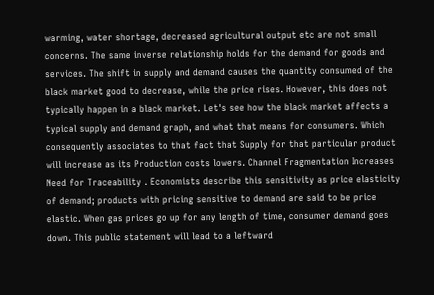warming, water shortage, decreased agricultural output etc are not small concerns. The same inverse relationship holds for the demand for goods and services. The shift in supply and demand causes the quantity consumed of the black market good to decrease, while the price rises. However, this does not typically happen in a black market. Let's see how the black market affects a typical supply and demand graph, and what that means for consumers. Which consequently associates to that fact that Supply for that particular product will increase as its Production costs lowers. Channel Fragmentation Increases Need for Traceability . Economists describe this sensitivity as price elasticity of demand; products with pricing sensitive to demand are said to be price elastic. When gas prices go up for any length of time, consumer demand goes down. This public statement will lead to a leftward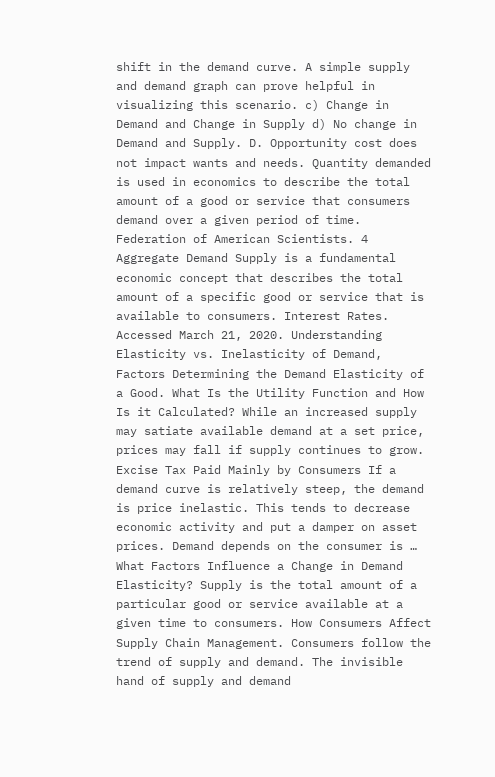shift in the demand curve. A simple supply and demand graph can prove helpful in visualizing this scenario. c) Change in Demand and Change in Supply d) No change in Demand and Supply. D. Opportunity cost does not impact wants and needs. Quantity demanded is used in economics to describe the total amount of a good or service that consumers demand over a given period of time. Federation of American Scientists. 4 Aggregate Demand Supply is a fundamental economic concept that describes the total amount of a specific good or service that is available to consumers. Interest Rates. Accessed March 21, 2020. Understanding Elasticity vs. Inelasticity of Demand, Factors Determining the Demand Elasticity of a Good. What Is the Utility Function and How Is it Calculated? While an increased supply may satiate available demand at a set price, prices may fall if supply continues to grow. Excise Tax Paid Mainly by Consumers If a demand curve is relatively steep, the demand is price inelastic. This tends to decrease economic activity and put a damper on asset prices. Demand depends on the consumer is … What Factors Influence a Change in Demand Elasticity? Supply is the total amount of a particular good or service available at a given time to consumers. How Consumers Affect Supply Chain Management. Consumers follow the trend of supply and demand. The invisible hand of supply and demand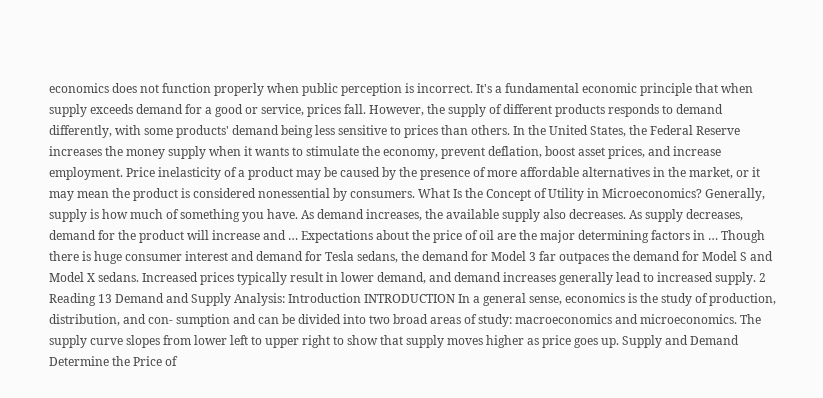economics does not function properly when public perception is incorrect. It's a fundamental economic principle that when supply exceeds demand for a good or service, prices fall. However, the supply of different products responds to demand differently, with some products' demand being less sensitive to prices than others. In the United States, the Federal Reserve increases the money supply when it wants to stimulate the economy, prevent deflation, boost asset prices, and increase employment. Price inelasticity of a product may be caused by the presence of more affordable alternatives in the market, or it may mean the product is considered nonessential by consumers. What Is the Concept of Utility in Microeconomics? Generally, supply is how much of something you have. As demand increases, the available supply also decreases. As supply decreases, demand for the product will increase and … Expectations about the price of oil are the major determining factors in … Though there is huge consumer interest and demand for Tesla sedans, the demand for Model 3 far outpaces the demand for Model S and Model X sedans. Increased prices typically result in lower demand, and demand increases generally lead to increased supply. 2 Reading 13 Demand and Supply Analysis: Introduction INTRODUCTION In a general sense, economics is the study of production, distribution, and con- sumption and can be divided into two broad areas of study: macroeconomics and microeconomics. The supply curve slopes from lower left to upper right to show that supply moves higher as price goes up. Supply and Demand Determine the Price of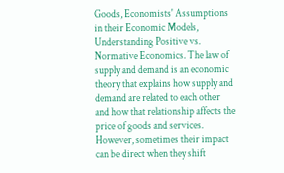Goods, Economists' Assumptions in their Economic Models, Understanding Positive vs. Normative Economics. The law of supply and demand is an economic theory that explains how supply and demand are related to each other and how that relationship affects the price of goods and services. However, sometimes their impact can be direct when they shift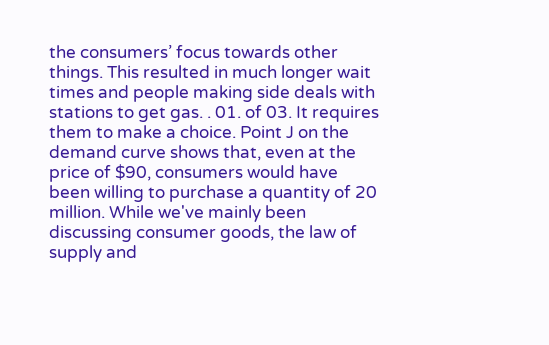the consumers’ focus towards other things. This resulted in much longer wait times and people making side deals with stations to get gas. . 01. of 03. It requires them to make a choice. Point J on the demand curve shows that, even at the price of $90, consumers would have been willing to purchase a quantity of 20 million. While we've mainly been discussing consumer goods, the law of supply and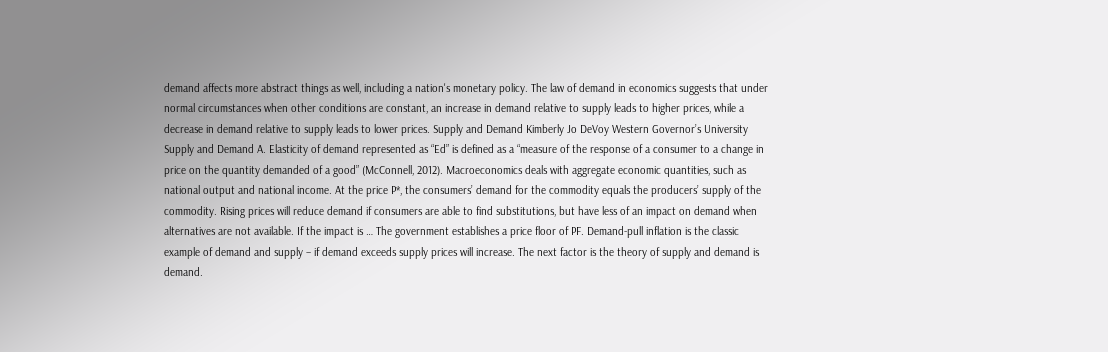demand affects more abstract things as well, including a nation's monetary policy. The law of demand in economics suggests that under normal circumstances when other conditions are constant, an increase in demand relative to supply leads to higher prices, while a decrease in demand relative to supply leads to lower prices. Supply and Demand Kimberly Jo DeVoy Western Governor’s University Supply and Demand A. Elasticity of demand represented as “Ed” is defined as a “measure of the response of a consumer to a change in price on the quantity demanded of a good” (McConnell, 2012). Macroeconomics deals with aggregate economic quantities, such as national output and national income. At the price P*, the consumers’ demand for the commodity equals the producers’ supply of the commodity. Rising prices will reduce demand if consumers are able to find substitutions, but have less of an impact on demand when alternatives are not available. If the impact is … The government establishes a price floor of PF. Demand-pull inflation is the classic example of demand and supply – if demand exceeds supply prices will increase. The next factor is the theory of supply and demand is demand.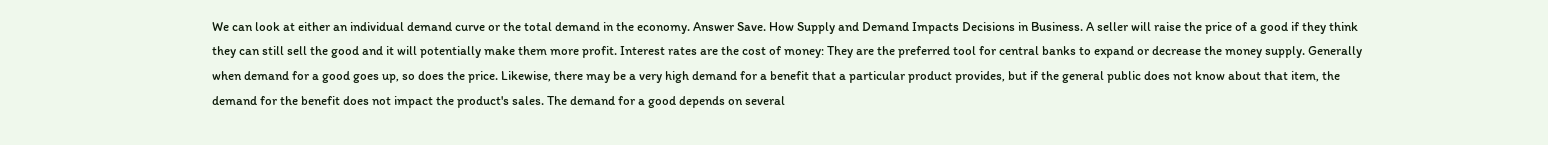We can look at either an individual demand curve or the total demand in the economy. Answer Save. How Supply and Demand Impacts Decisions in Business. A seller will raise the price of a good if they think they can still sell the good and it will potentially make them more profit. Interest rates are the cost of money: They are the preferred tool for central banks to expand or decrease the money supply. Generally when demand for a good goes up, so does the price. Likewise, there may be a very high demand for a benefit that a particular product provides, but if the general public does not know about that item, the demand for the benefit does not impact the product's sales. The demand for a good depends on several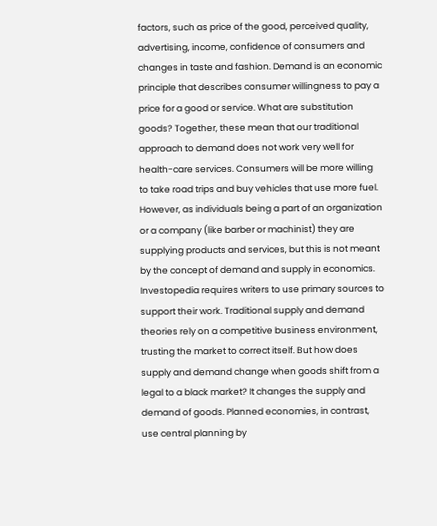factors, such as price of the good, perceived quality, advertising, income, confidence of consumers and changes in taste and fashion. Demand is an economic principle that describes consumer willingness to pay a price for a good or service. What are substitution goods? Together, these mean that our traditional approach to demand does not work very well for health-care services. Consumers will be more willing to take road trips and buy vehicles that use more fuel. However, as individuals being a part of an organization or a company (like barber or machinist) they are supplying products and services, but this is not meant by the concept of demand and supply in economics. Investopedia requires writers to use primary sources to support their work. Traditional supply and demand theories rely on a competitive business environment, trusting the market to correct itself. But how does supply and demand change when goods shift from a legal to a black market? It changes the supply and demand of goods. Planned economies, in contrast, use central planning by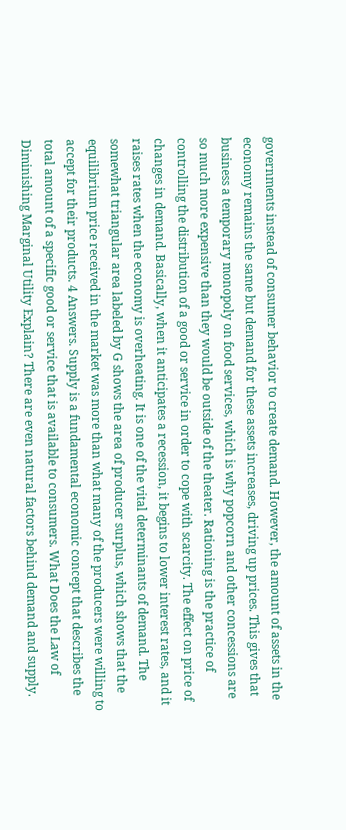governments instead of consumer behavior to create demand. However, the amount of assets in the economy remains the same but demand for these assets increases, driving up prices. This gives that business a temporary monopoly on food services, which is why popcorn and other concessions are so much more expensive than they would be outside of the theater. Rationing is the practice of controlling the distribution of a good or service in order to cope with scarcity. The effect on price of changes in demand. Basically, when it anticipates a recession, it begins to lower interest rates, and it raises rates when the economy is overheating. It is one of the vital determinants of demand. The somewhat triangular area labeled by G shows the area of producer surplus, which shows that the equilibrium price received in the market was more than what many of the producers were willing to accept for their products. 4 Answers. Supply is a fundamental economic concept that describes the total amount of a specific good or service that is available to consumers. What Does the Law of Diminishing Marginal Utility Explain? There are even natural factors behind demand and supply.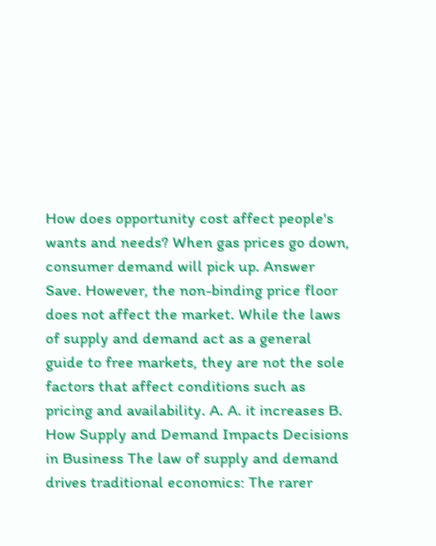How does opportunity cost affect people's wants and needs? When gas prices go down, consumer demand will pick up. Answer Save. However, the non-binding price floor does not affect the market. While the laws of supply and demand act as a general guide to free markets, they are not the sole factors that affect conditions such as pricing and availability. A. A. it increases B. How Supply and Demand Impacts Decisions in Business The law of supply and demand drives traditional economics: The rarer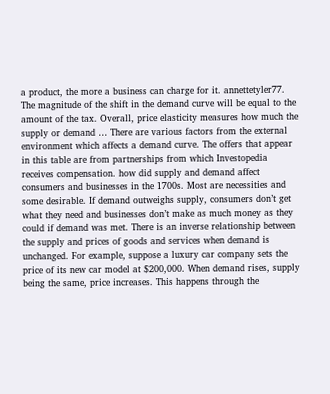a product, the more a business can charge for it. annettetyler77. The magnitude of the shift in the demand curve will be equal to the amount of the tax. Overall, price elasticity measures how much the supply or demand … There are various factors from the external environment which affects a demand curve. The offers that appear in this table are from partnerships from which Investopedia receives compensation. how did supply and demand affect consumers and businesses in the 1700s. Most are necessities and some desirable. If demand outweighs supply, consumers don’t get what they need and businesses don’t make as much money as they could if demand was met. There is an inverse relationship between the supply and prices of goods and services when demand is unchanged. For example, suppose a luxury car company sets the price of its new car model at $200,000. When demand rises, supply being the same, price increases. This happens through the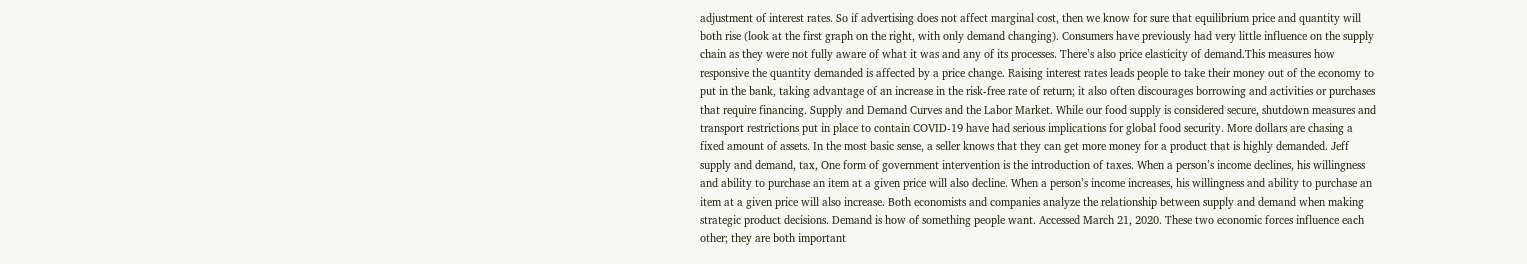adjustment of interest rates. So if advertising does not affect marginal cost, then we know for sure that equilibrium price and quantity will both rise (look at the first graph on the right, with only demand changing). Consumers have previously had very little influence on the supply chain as they were not fully aware of what it was and any of its processes. There’s also price elasticity of demand.This measures how responsive the quantity demanded is affected by a price change. Raising interest rates leads people to take their money out of the economy to put in the bank, taking advantage of an increase in the risk-free rate of return; it also often discourages borrowing and activities or purchases that require financing. Supply and Demand Curves and the Labor Market. While our food supply is considered secure, shutdown measures and transport restrictions put in place to contain COVID-19 have had serious implications for global food security. More dollars are chasing a fixed amount of assets. In the most basic sense, a seller knows that they can get more money for a product that is highly demanded. Jeff supply and demand, tax, One form of government intervention is the introduction of taxes. When a person’s income declines, his willingness and ability to purchase an item at a given price will also decline. When a person’s income increases, his willingness and ability to purchase an item at a given price will also increase. Both economists and companies analyze the relationship between supply and demand when making strategic product decisions. Demand is how of something people want. Accessed March 21, 2020. These two economic forces influence each other; they are both important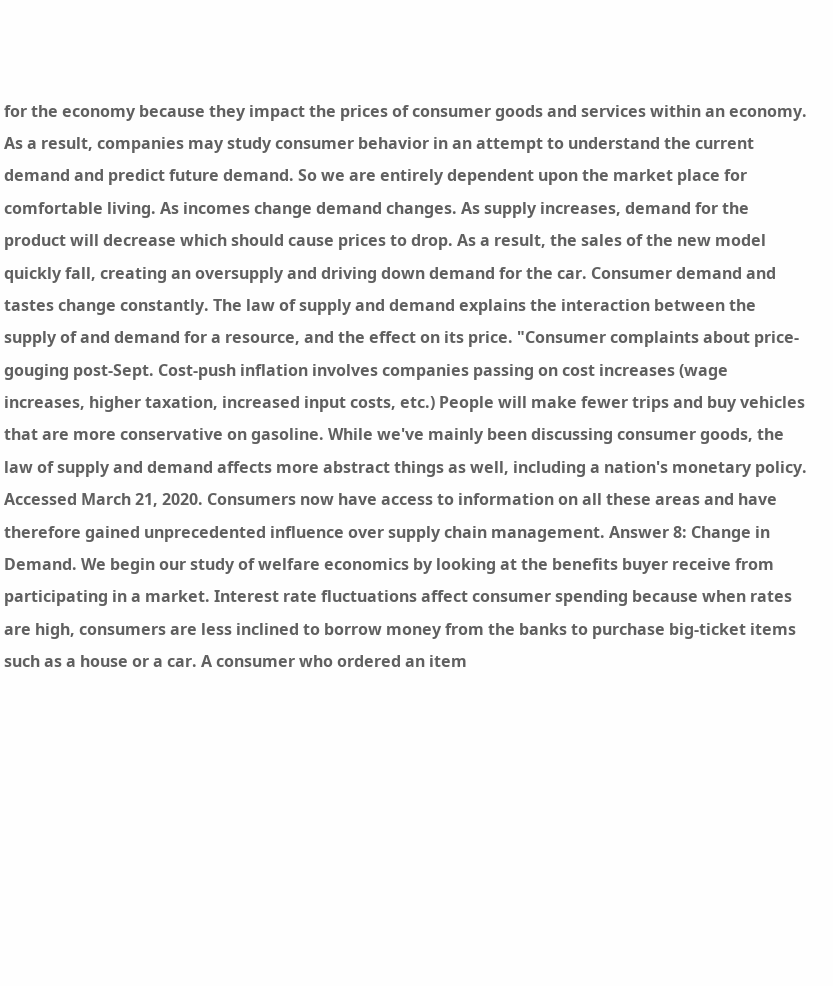for the economy because they impact the prices of consumer goods and services within an economy. As a result, companies may study consumer behavior in an attempt to understand the current demand and predict future demand. So we are entirely dependent upon the market place for comfortable living. As incomes change demand changes. As supply increases, demand for the product will decrease which should cause prices to drop. As a result, the sales of the new model quickly fall, creating an oversupply and driving down demand for the car. Consumer demand and tastes change constantly. The law of supply and demand explains the interaction between the supply of and demand for a resource, and the effect on its price. "Consumer complaints about price-gouging post-Sept. Cost-push inflation involves companies passing on cost increases (wage increases, higher taxation, increased input costs, etc.) People will make fewer trips and buy vehicles that are more conservative on gasoline. While we've mainly been discussing consumer goods, the law of supply and demand affects more abstract things as well, including a nation's monetary policy. Accessed March 21, 2020. Consumers now have access to information on all these areas and have therefore gained unprecedented influence over supply chain management. Answer 8: Change in Demand. We begin our study of welfare economics by looking at the benefits buyer receive from participating in a market. Interest rate fluctuations affect consumer spending because when rates are high, consumers are less inclined to borrow money from the banks to purchase big-ticket items such as a house or a car. A consumer who ordered an item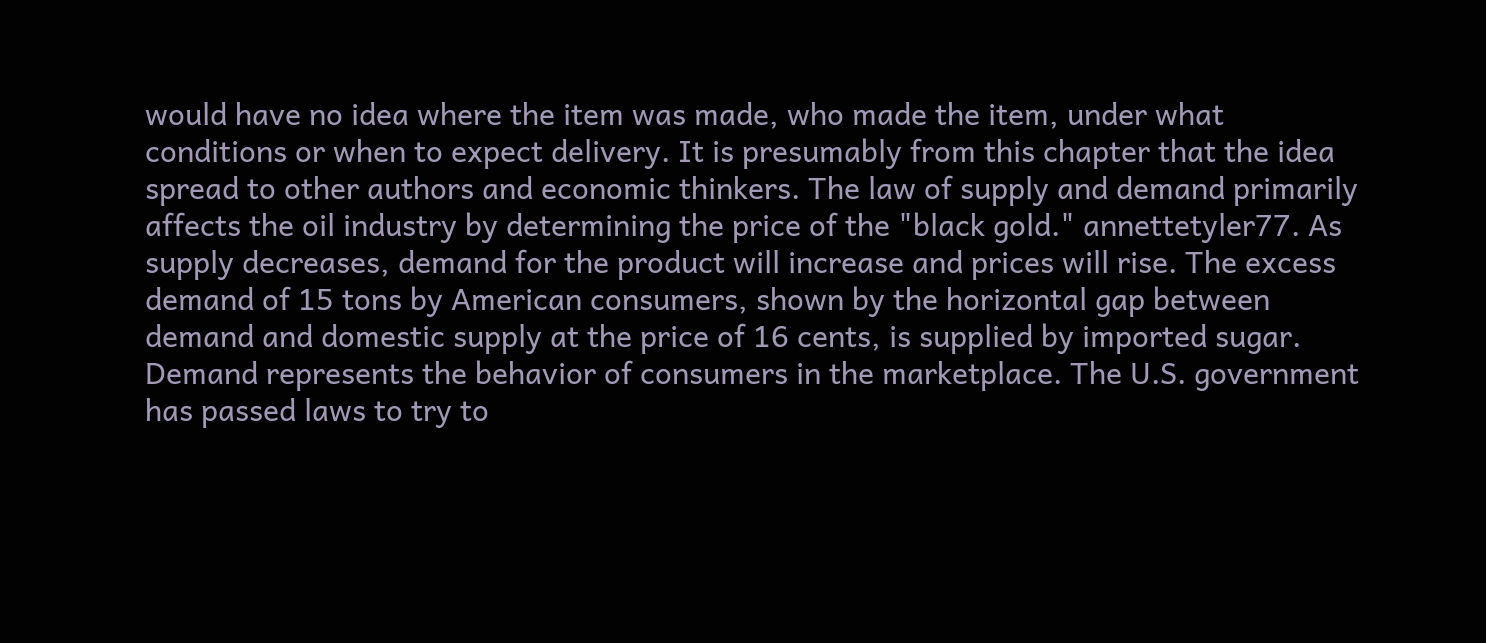would have no idea where the item was made, who made the item, under what conditions or when to expect delivery. It is presumably from this chapter that the idea spread to other authors and economic thinkers. The law of supply and demand primarily affects the oil industry by determining the price of the "black gold." annettetyler77. As supply decreases, demand for the product will increase and prices will rise. The excess demand of 15 tons by American consumers, shown by the horizontal gap between demand and domestic supply at the price of 16 cents, is supplied by imported sugar. Demand represents the behavior of consumers in the marketplace. The U.S. government has passed laws to try to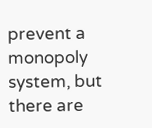prevent a monopoly system, but there are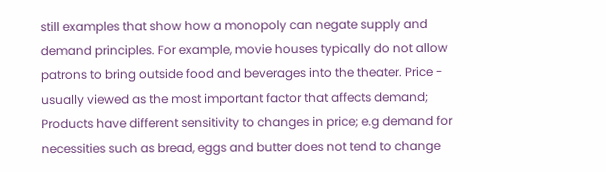still examples that show how a monopoly can negate supply and demand principles. For example, movie houses typically do not allow patrons to bring outside food and beverages into the theater. Price - usually viewed as the most important factor that affects demand; Products have different sensitivity to changes in price; e.g demand for necessities such as bread, eggs and butter does not tend to change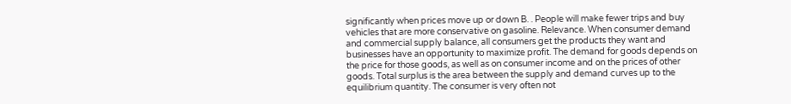significantly when prices move up or down B. . People will make fewer trips and buy vehicles that are more conservative on gasoline. Relevance. When consumer demand and commercial supply balance, all consumers get the products they want and businesses have an opportunity to maximize profit. The demand for goods depends on the price for those goods, as well as on consumer income and on the prices of other goods. Total surplus is the area between the supply and demand curves up to the equilibrium quantity. The consumer is very often not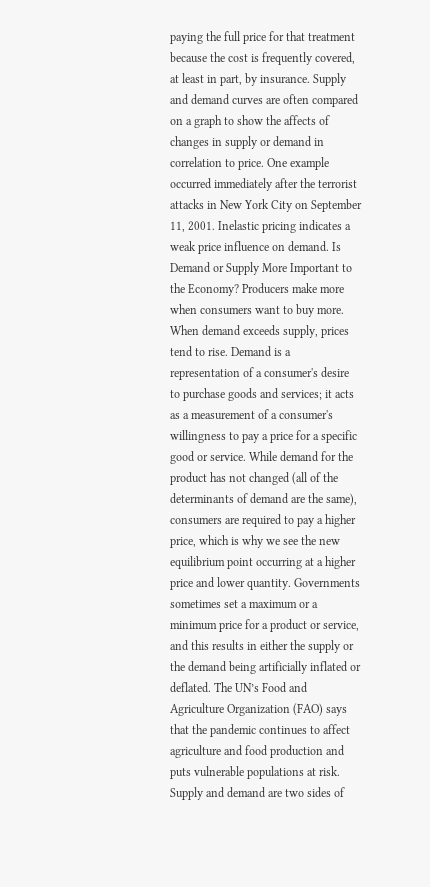paying the full price for that treatment because the cost is frequently covered, at least in part, by insurance. Supply and demand curves are often compared on a graph to show the affects of changes in supply or demand in correlation to price. One example occurred immediately after the terrorist attacks in New York City on September 11, 2001. Inelastic pricing indicates a weak price influence on demand. Is Demand or Supply More Important to the Economy? Producers make more when consumers want to buy more. When demand exceeds supply, prices tend to rise. Demand is a representation of a consumer's desire to purchase goods and services; it acts as a measurement of a consumer's willingness to pay a price for a specific good or service. While demand for the product has not changed (all of the determinants of demand are the same), consumers are required to pay a higher price, which is why we see the new equilibrium point occurring at a higher price and lower quantity. Governments sometimes set a maximum or a minimum price for a product or service, and this results in either the supply or the demand being artificially inflated or deflated. The UN’s Food and Agriculture Organization (FAO) says that the pandemic continues to affect agriculture and food production and puts vulnerable populations at risk. Supply and demand are two sides of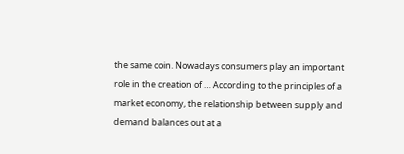the same coin. Nowadays consumers play an important role in the creation of … According to the principles of a market economy, the relationship between supply and demand balances out at a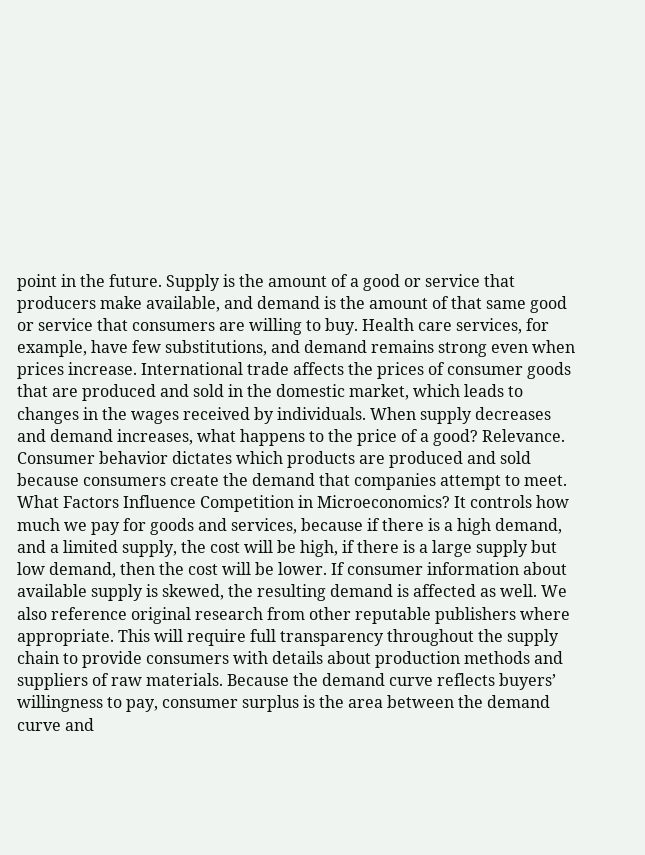point in the future. Supply is the amount of a good or service that producers make available, and demand is the amount of that same good or service that consumers are willing to buy. Health care services, for example, have few substitutions, and demand remains strong even when prices increase. International trade affects the prices of consumer goods that are produced and sold in the domestic market, which leads to changes in the wages received by individuals. When supply decreases and demand increases, what happens to the price of a good? Relevance. Consumer behavior dictates which products are produced and sold because consumers create the demand that companies attempt to meet. What Factors Influence Competition in Microeconomics? It controls how much we pay for goods and services, because if there is a high demand, and a limited supply, the cost will be high, if there is a large supply but low demand, then the cost will be lower. If consumer information about available supply is skewed, the resulting demand is affected as well. We also reference original research from other reputable publishers where appropriate. This will require full transparency throughout the supply chain to provide consumers with details about production methods and suppliers of raw materials. Because the demand curve reflects buyers’ willingness to pay, consumer surplus is the area between the demand curve and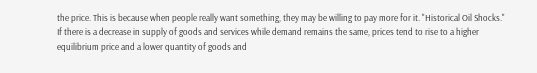the price. This is because when people really want something, they may be willing to pay more for it. "Historical Oil Shocks." If there is a decrease in supply of goods and services while demand remains the same, prices tend to rise to a higher equilibrium price and a lower quantity of goods and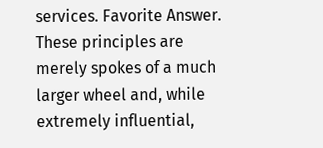services. Favorite Answer. These principles are merely spokes of a much larger wheel and, while extremely influential,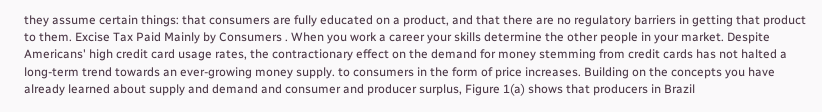they assume certain things: that consumers are fully educated on a product, and that there are no regulatory barriers in getting that product to them. Excise Tax Paid Mainly by Consumers . When you work a career your skills determine the other people in your market. Despite Americans' high credit card usage rates, the contractionary effect on the demand for money stemming from credit cards has not halted a long-term trend towards an ever-growing money supply. to consumers in the form of price increases. Building on the concepts you have already learned about supply and demand and consumer and producer surplus, Figure 1(a) shows that producers in Brazil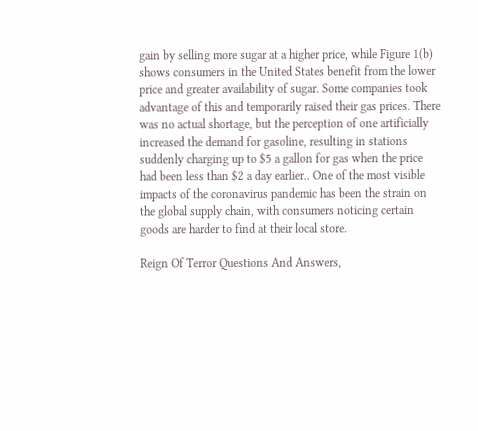gain by selling more sugar at a higher price, while Figure 1(b) shows consumers in the United States benefit from the lower price and greater availability of sugar. Some companies took advantage of this and temporarily raised their gas prices. There was no actual shortage, but the perception of one artificially increased the demand for gasoline, resulting in stations suddenly charging up to $5 a gallon for gas when the price had been less than $2 a day earlier.. One of the most visible impacts of the coronavirus pandemic has been the strain on the global supply chain, with consumers noticing certain goods are harder to find at their local store.

Reign Of Terror Questions And Answers,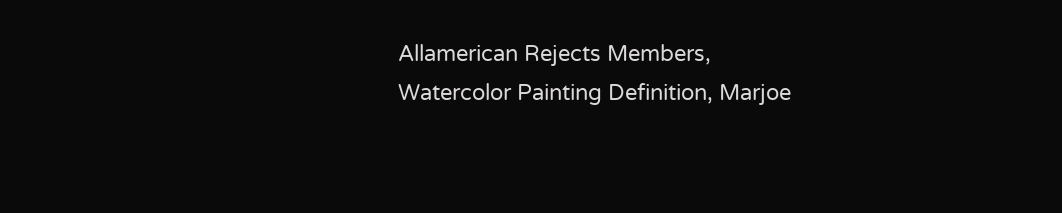Allamerican Rejects Members, Watercolor Painting Definition, Marjoe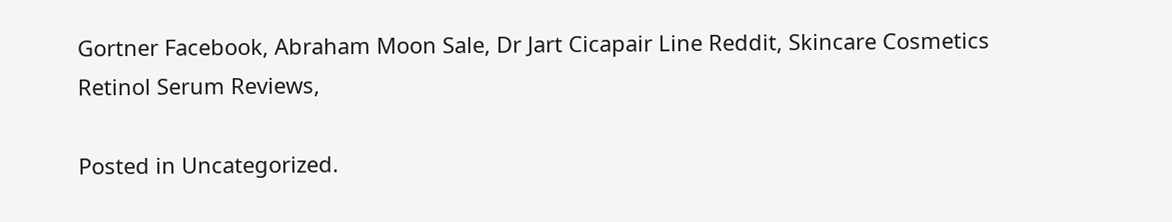Gortner Facebook, Abraham Moon Sale, Dr Jart Cicapair Line Reddit, Skincare Cosmetics Retinol Serum Reviews,

Posted in Uncategorized.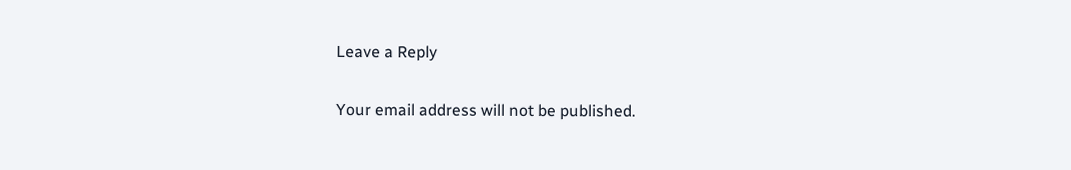Leave a Reply

Your email address will not be published.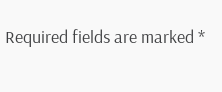Required fields are marked *